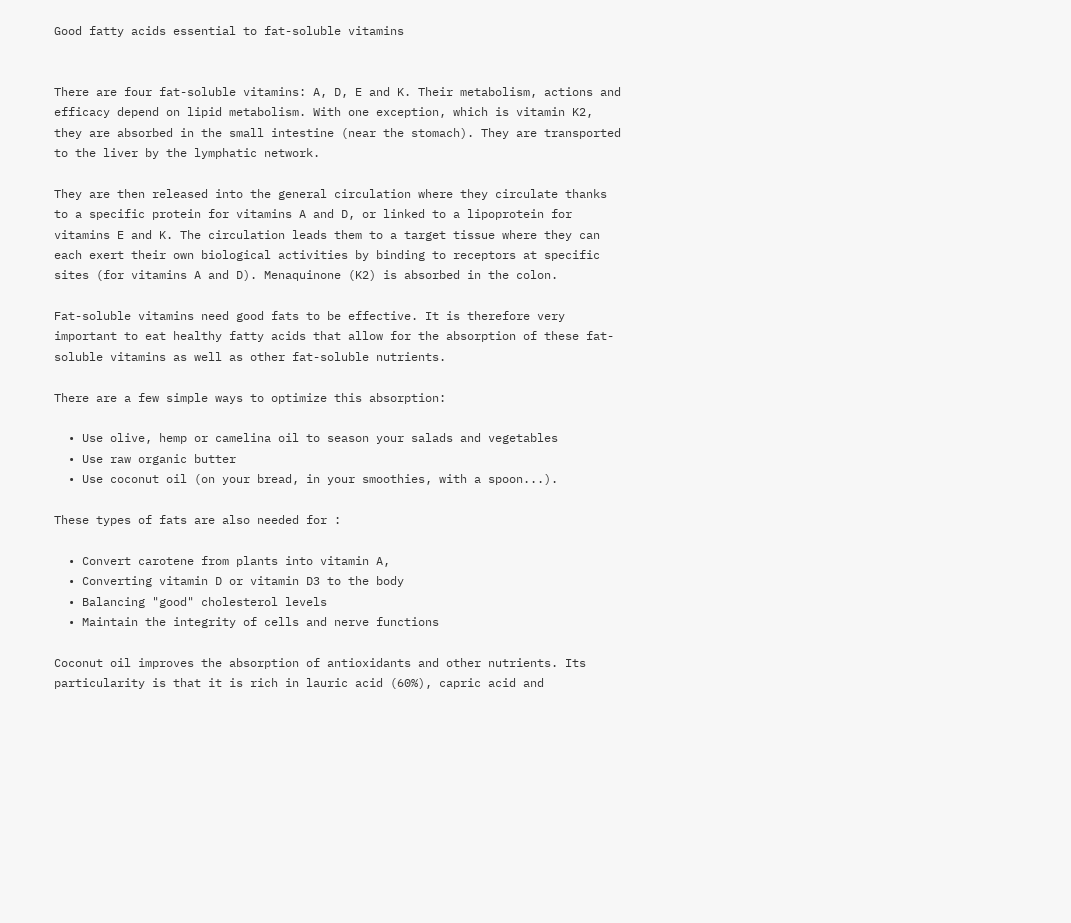Good fatty acids essential to fat-soluble vitamins


There are four fat-soluble vitamins: A, D, E and K. Their metabolism, actions and efficacy depend on lipid metabolism. With one exception, which is vitamin K2, they are absorbed in the small intestine (near the stomach). They are transported to the liver by the lymphatic network.

They are then released into the general circulation where they circulate thanks to a specific protein for vitamins A and D, or linked to a lipoprotein for vitamins E and K. The circulation leads them to a target tissue where they can each exert their own biological activities by binding to receptors at specific sites (for vitamins A and D). Menaquinone (K2) is absorbed in the colon.

Fat-soluble vitamins need good fats to be effective. It is therefore very important to eat healthy fatty acids that allow for the absorption of these fat-soluble vitamins as well as other fat-soluble nutrients.

There are a few simple ways to optimize this absorption:

  • Use olive, hemp or camelina oil to season your salads and vegetables
  • Use raw organic butter
  • Use coconut oil (on your bread, in your smoothies, with a spoon...).

These types of fats are also needed for :

  • Convert carotene from plants into vitamin A,
  • Converting vitamin D or vitamin D3 to the body
  • Balancing "good" cholesterol levels
  • Maintain the integrity of cells and nerve functions

Coconut oil improves the absorption of antioxidants and other nutrients. Its particularity is that it is rich in lauric acid (60%), capric acid and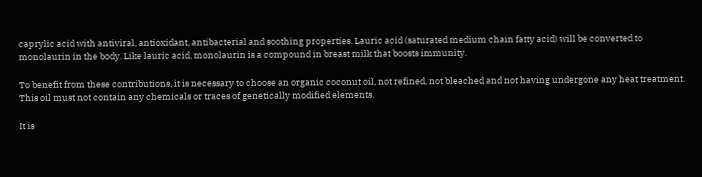caprylic acid with antiviral, antioxidant, antibacterial and soothing properties. Lauric acid (saturated medium chain fatty acid) will be converted to monolaurin in the body. Like lauric acid, monolaurin is a compound in breast milk that boosts immunity.

To benefit from these contributions, it is necessary to choose an organic coconut oil, not refined, not bleached and not having undergone any heat treatment. This oil must not contain any chemicals or traces of genetically modified elements.

It is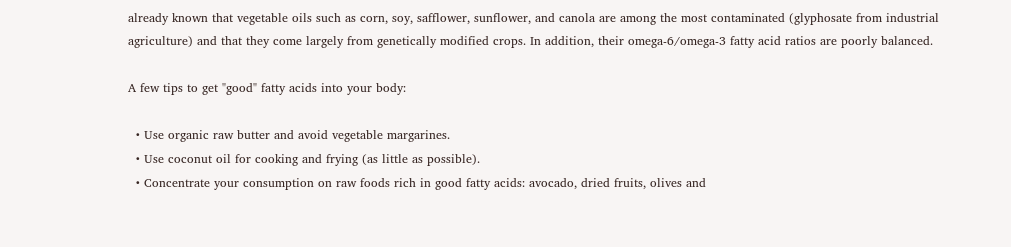already known that vegetable oils such as corn, soy, safflower, sunflower, and canola are among the most contaminated (glyphosate from industrial agriculture) and that they come largely from genetically modified crops. In addition, their omega-6/omega-3 fatty acid ratios are poorly balanced.

A few tips to get "good" fatty acids into your body:

  • Use organic raw butter and avoid vegetable margarines.
  • Use coconut oil for cooking and frying (as little as possible).
  • Concentrate your consumption on raw foods rich in good fatty acids: avocado, dried fruits, olives and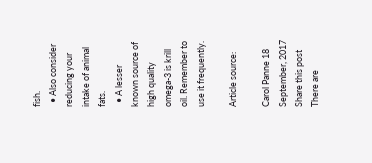fish.
  • Also consider reducing your intake of animal fats.
  • A lesser known source of high quality omega-3 is krill oil. Remember to use it frequently.

Article source:

Carol Panne 18 September, 2017
Share this post
There are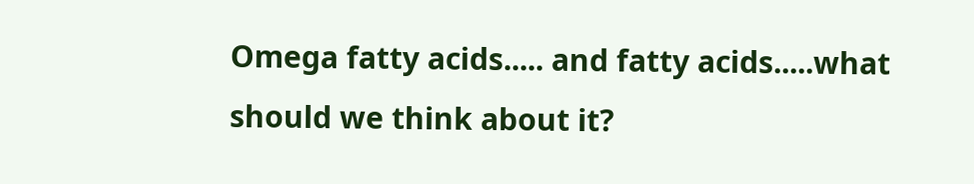Omega fatty acids..... and fatty acids.....what should we think about it?